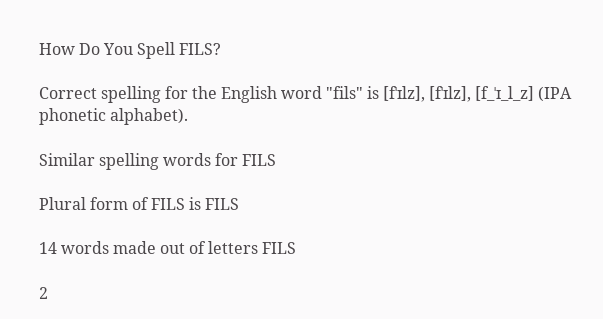How Do You Spell FILS?

Correct spelling for the English word "fils" is [fˈɪlz], [fˈɪlz], [f_ˈɪ_l_z] (IPA phonetic alphabet).

Similar spelling words for FILS

Plural form of FILS is FILS

14 words made out of letters FILS

2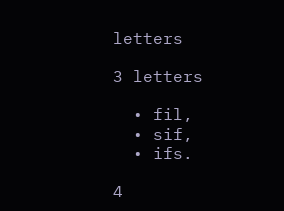letters

3 letters

  • fil,
  • sif,
  • ifs.

4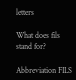letters

What does fils stand for?

Abbreviation FILS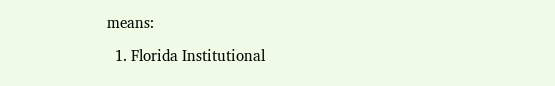means:

  1. Florida Institutional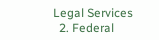Legal Services
  2. Federal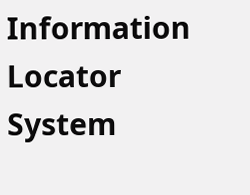Information Locator System